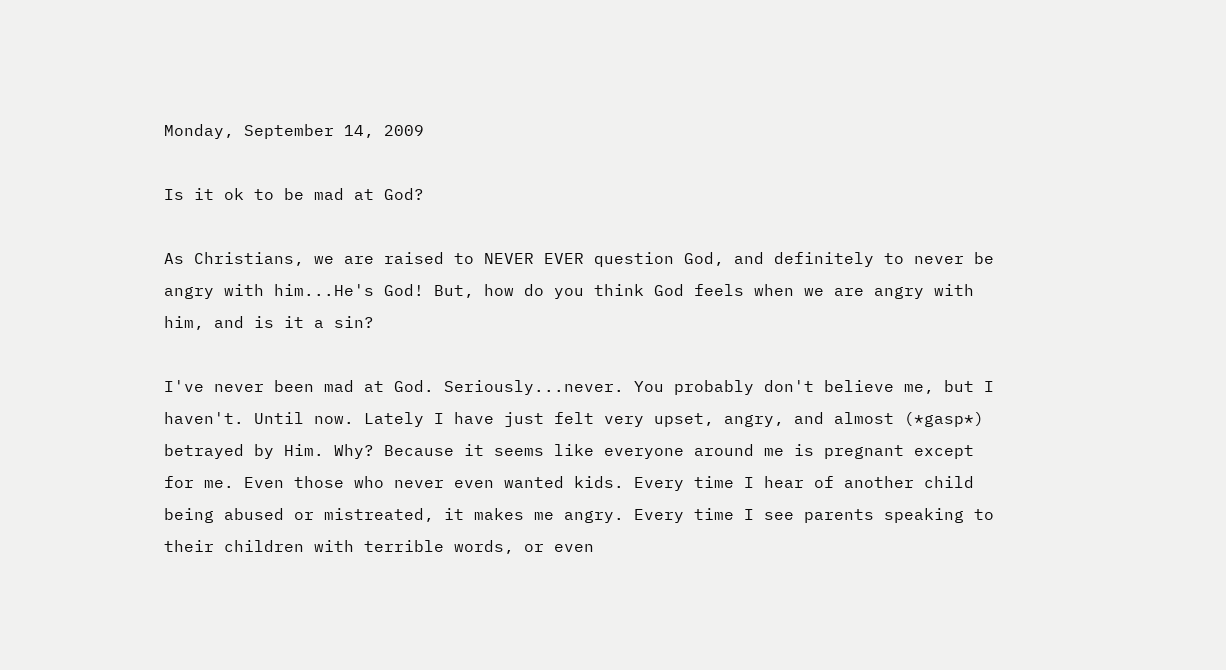Monday, September 14, 2009

Is it ok to be mad at God?

As Christians, we are raised to NEVER EVER question God, and definitely to never be angry with him...He's God! But, how do you think God feels when we are angry with him, and is it a sin?

I've never been mad at God. Seriously...never. You probably don't believe me, but I haven't. Until now. Lately I have just felt very upset, angry, and almost (*gasp*) betrayed by Him. Why? Because it seems like everyone around me is pregnant except for me. Even those who never even wanted kids. Every time I hear of another child being abused or mistreated, it makes me angry. Every time I see parents speaking to their children with terrible words, or even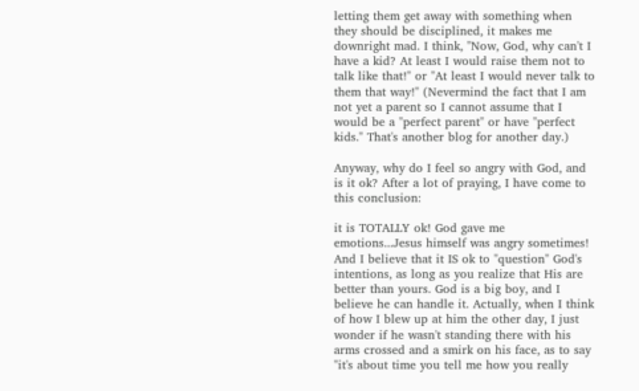letting them get away with something when they should be disciplined, it makes me downright mad. I think, "Now, God, why can't I have a kid? At least I would raise them not to talk like that!" or "At least I would never talk to them that way!" (Nevermind the fact that I am not yet a parent so I cannot assume that I would be a "perfect parent" or have "perfect kids." That's another blog for another day.)

Anyway, why do I feel so angry with God, and is it ok? After a lot of praying, I have come to this conclusion:

it is TOTALLY ok! God gave me emotions...Jesus himself was angry sometimes! And I believe that it IS ok to "question" God's intentions, as long as you realize that His are better than yours. God is a big boy, and I believe he can handle it. Actually, when I think of how I blew up at him the other day, I just wonder if he wasn't standing there with his arms crossed and a smirk on his face, as to say "it's about time you tell me how you really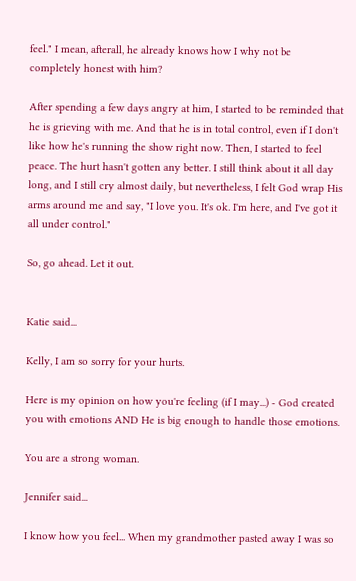feel." I mean, afterall, he already knows how I why not be completely honest with him?

After spending a few days angry at him, I started to be reminded that he is grieving with me. And that he is in total control, even if I don't like how he's running the show right now. Then, I started to feel peace. The hurt hasn't gotten any better. I still think about it all day long, and I still cry almost daily, but nevertheless, I felt God wrap His arms around me and say, "I love you. It's ok. I'm here, and I've got it all under control."

So, go ahead. Let it out.


Katie said...

Kelly, I am so sorry for your hurts.

Here is my opinion on how you're feeling (if I may...) - God created you with emotions AND He is big enough to handle those emotions.

You are a strong woman.

Jennifer said...

I know how you feel... When my grandmother pasted away I was so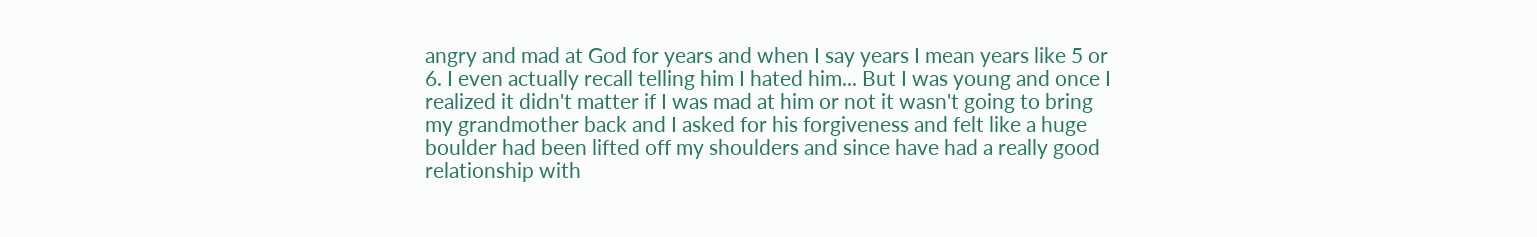angry and mad at God for years and when I say years I mean years like 5 or 6. I even actually recall telling him I hated him... But I was young and once I realized it didn't matter if I was mad at him or not it wasn't going to bring my grandmother back and I asked for his forgiveness and felt like a huge boulder had been lifted off my shoulders and since have had a really good relationship with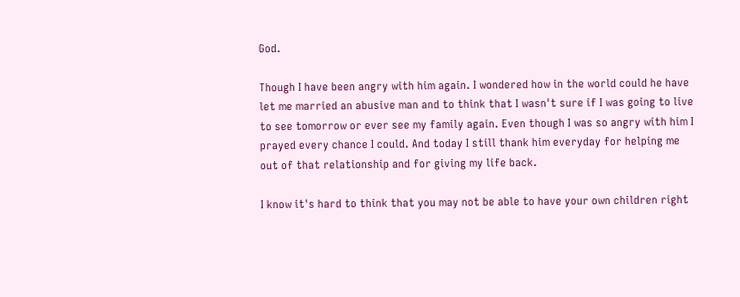God.

Though I have been angry with him again. I wondered how in the world could he have let me married an abusive man and to think that I wasn't sure if I was going to live to see tomorrow or ever see my family again. Even though I was so angry with him I prayed every chance I could. And today I still thank him everyday for helping me out of that relationship and for giving my life back.

I know it's hard to think that you may not be able to have your own children right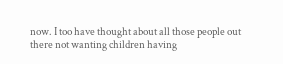now. I too have thought about all those people out there not wanting children having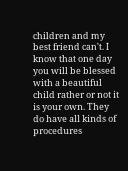children and my best friend can't. I know that one day you will be blessed with a beautiful child rather or not it is your own. They do have all kinds of procedures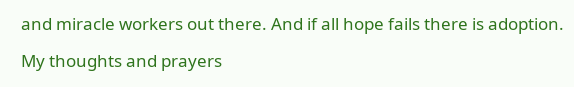and miracle workers out there. And if all hope fails there is adoption.

My thoughts and prayers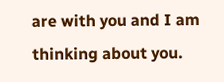are with you and I am thinking about you.